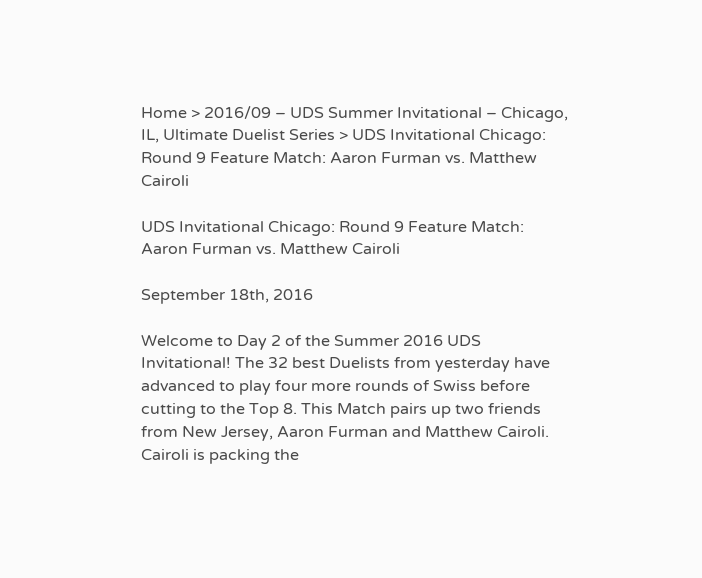Home > 2016/09 – UDS Summer Invitational – Chicago, IL, Ultimate Duelist Series > UDS Invitational Chicago: Round 9 Feature Match: Aaron Furman vs. Matthew Cairoli

UDS Invitational Chicago: Round 9 Feature Match: Aaron Furman vs. Matthew Cairoli

September 18th, 2016

Welcome to Day 2 of the Summer 2016 UDS Invitational! The 32 best Duelists from yesterday have advanced to play four more rounds of Swiss before cutting to the Top 8. This Match pairs up two friends from New Jersey, Aaron Furman and Matthew Cairoli. Cairoli is packing the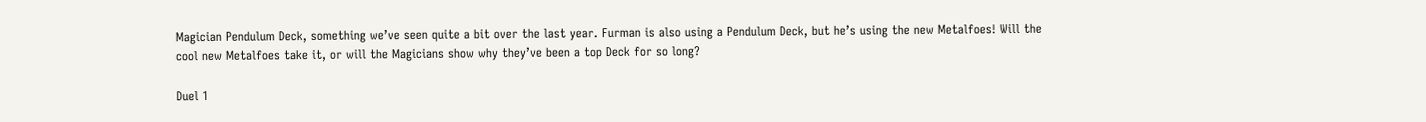Magician Pendulum Deck, something we’ve seen quite a bit over the last year. Furman is also using a Pendulum Deck, but he’s using the new Metalfoes! Will the cool new Metalfoes take it, or will the Magicians show why they’ve been a top Deck for so long?

Duel 1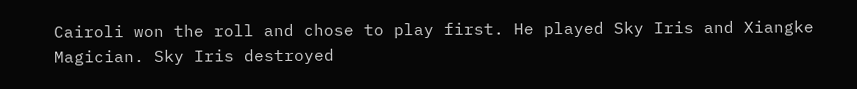Cairoli won the roll and chose to play first. He played Sky Iris and Xiangke Magician. Sky Iris destroyed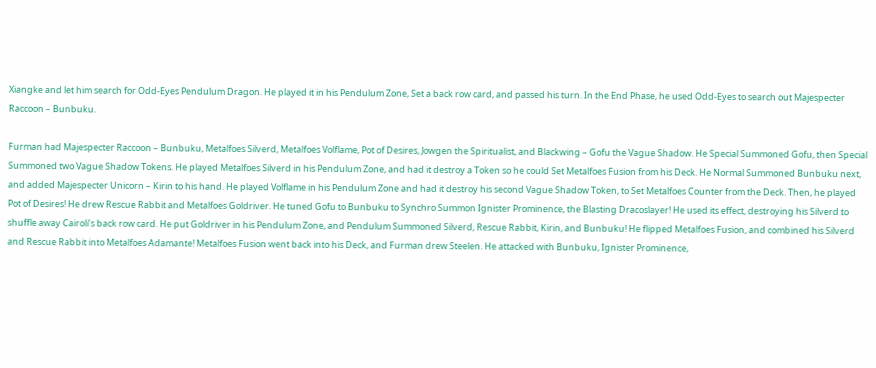Xiangke and let him search for Odd-Eyes Pendulum Dragon. He played it in his Pendulum Zone, Set a back row card, and passed his turn. In the End Phase, he used Odd-Eyes to search out Majespecter Raccoon – Bunbuku.

Furman had Majespecter Raccoon – Bunbuku, Metalfoes Silverd, Metalfoes Volflame, Pot of Desires, Jowgen the Spiritualist, and Blackwing – Gofu the Vague Shadow. He Special Summoned Gofu, then Special Summoned two Vague Shadow Tokens. He played Metalfoes Silverd in his Pendulum Zone, and had it destroy a Token so he could Set Metalfoes Fusion from his Deck. He Normal Summoned Bunbuku next, and added Majespecter Unicorn – Kirin to his hand. He played Volflame in his Pendulum Zone and had it destroy his second Vague Shadow Token, to Set Metalfoes Counter from the Deck. Then, he played Pot of Desires! He drew Rescue Rabbit and Metalfoes Goldriver. He tuned Gofu to Bunbuku to Synchro Summon Ignister Prominence, the Blasting Dracoslayer! He used its effect, destroying his Silverd to shuffle away Cairoli’s back row card. He put Goldriver in his Pendulum Zone, and Pendulum Summoned Silverd, Rescue Rabbit, Kirin, and Bunbuku! He flipped Metalfoes Fusion, and combined his Silverd and Rescue Rabbit into Metalfoes Adamante! Metalfoes Fusion went back into his Deck, and Furman drew Steelen. He attacked with Bunbuku, Ignister Prominence,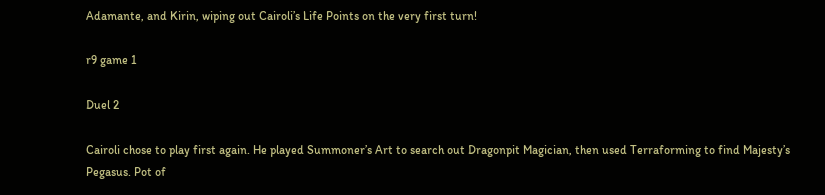Adamante, and Kirin, wiping out Cairoli’s Life Points on the very first turn!

r9 game 1

Duel 2

Cairoli chose to play first again. He played Summoner’s Art to search out Dragonpit Magician, then used Terraforming to find Majesty’s Pegasus. Pot of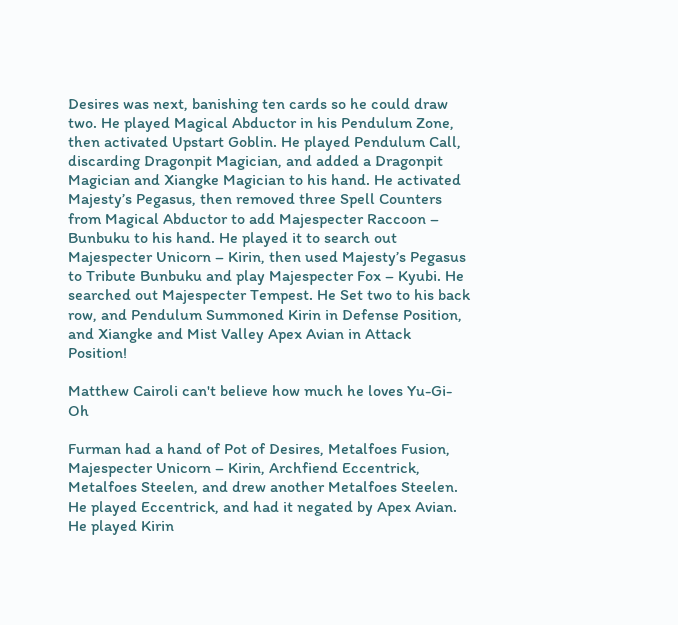Desires was next, banishing ten cards so he could draw two. He played Magical Abductor in his Pendulum Zone, then activated Upstart Goblin. He played Pendulum Call, discarding Dragonpit Magician, and added a Dragonpit Magician and Xiangke Magician to his hand. He activated Majesty’s Pegasus, then removed three Spell Counters from Magical Abductor to add Majespecter Raccoon – Bunbuku to his hand. He played it to search out Majespecter Unicorn – Kirin, then used Majesty’s Pegasus to Tribute Bunbuku and play Majespecter Fox – Kyubi. He searched out Majespecter Tempest. He Set two to his back row, and Pendulum Summoned Kirin in Defense Position, and Xiangke and Mist Valley Apex Avian in Attack Position!

Matthew Cairoli can't believe how much he loves Yu-Gi-Oh

Furman had a hand of Pot of Desires, Metalfoes Fusion, Majespecter Unicorn – Kirin, Archfiend Eccentrick, Metalfoes Steelen, and drew another Metalfoes Steelen. He played Eccentrick, and had it negated by Apex Avian. He played Kirin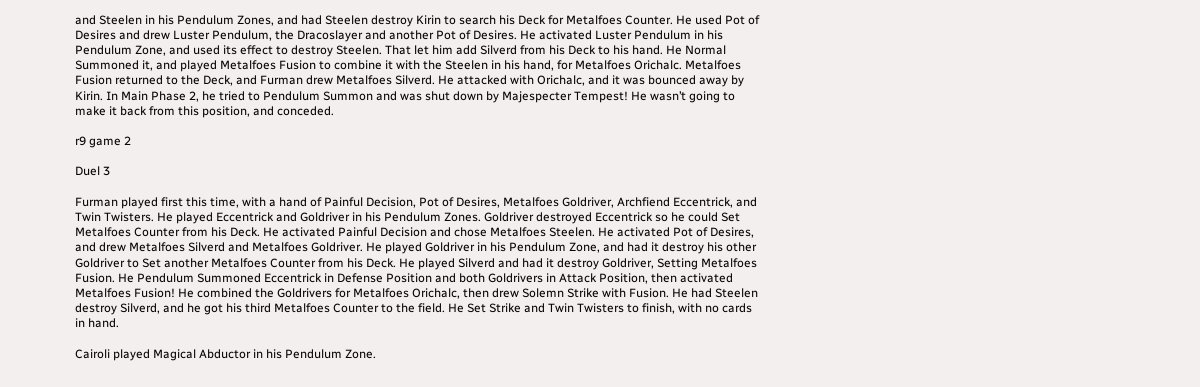and Steelen in his Pendulum Zones, and had Steelen destroy Kirin to search his Deck for Metalfoes Counter. He used Pot of Desires and drew Luster Pendulum, the Dracoslayer and another Pot of Desires. He activated Luster Pendulum in his Pendulum Zone, and used its effect to destroy Steelen. That let him add Silverd from his Deck to his hand. He Normal Summoned it, and played Metalfoes Fusion to combine it with the Steelen in his hand, for Metalfoes Orichalc. Metalfoes Fusion returned to the Deck, and Furman drew Metalfoes Silverd. He attacked with Orichalc, and it was bounced away by Kirin. In Main Phase 2, he tried to Pendulum Summon and was shut down by Majespecter Tempest! He wasn’t going to make it back from this position, and conceded.

r9 game 2

Duel 3

Furman played first this time, with a hand of Painful Decision, Pot of Desires, Metalfoes Goldriver, Archfiend Eccentrick, and Twin Twisters. He played Eccentrick and Goldriver in his Pendulum Zones. Goldriver destroyed Eccentrick so he could Set Metalfoes Counter from his Deck. He activated Painful Decision and chose Metalfoes Steelen. He activated Pot of Desires, and drew Metalfoes Silverd and Metalfoes Goldriver. He played Goldriver in his Pendulum Zone, and had it destroy his other Goldriver to Set another Metalfoes Counter from his Deck. He played Silverd and had it destroy Goldriver, Setting Metalfoes Fusion. He Pendulum Summoned Eccentrick in Defense Position and both Goldrivers in Attack Position, then activated Metalfoes Fusion! He combined the Goldrivers for Metalfoes Orichalc, then drew Solemn Strike with Fusion. He had Steelen destroy Silverd, and he got his third Metalfoes Counter to the field. He Set Strike and Twin Twisters to finish, with no cards in hand.

Cairoli played Magical Abductor in his Pendulum Zone.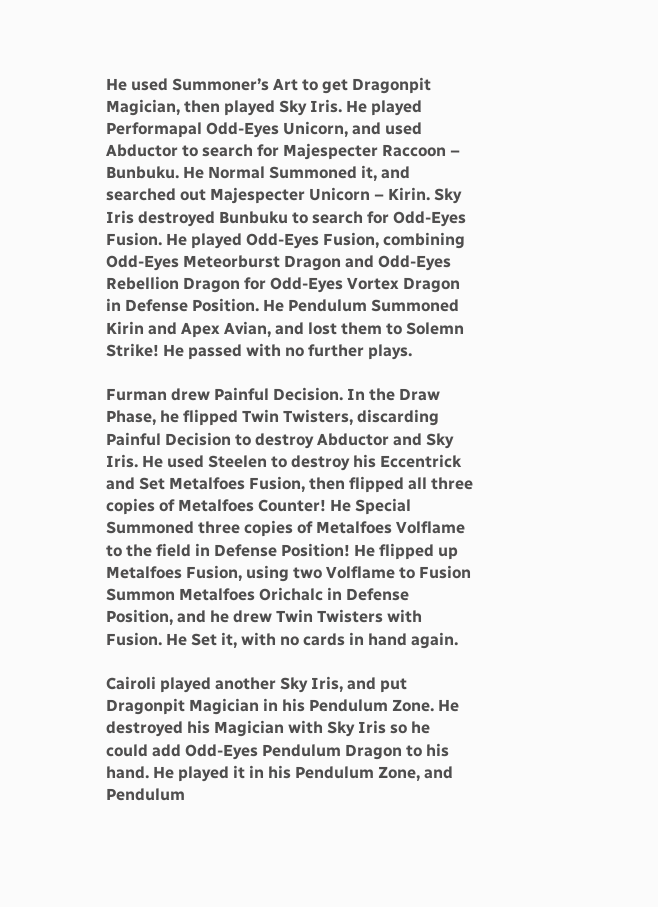He used Summoner’s Art to get Dragonpit Magician, then played Sky Iris. He played Performapal Odd-Eyes Unicorn, and used Abductor to search for Majespecter Raccoon – Bunbuku. He Normal Summoned it, and searched out Majespecter Unicorn – Kirin. Sky Iris destroyed Bunbuku to search for Odd-Eyes Fusion. He played Odd-Eyes Fusion, combining Odd-Eyes Meteorburst Dragon and Odd-Eyes Rebellion Dragon for Odd-Eyes Vortex Dragon in Defense Position. He Pendulum Summoned Kirin and Apex Avian, and lost them to Solemn Strike! He passed with no further plays.

Furman drew Painful Decision. In the Draw Phase, he flipped Twin Twisters, discarding Painful Decision to destroy Abductor and Sky Iris. He used Steelen to destroy his Eccentrick and Set Metalfoes Fusion, then flipped all three copies of Metalfoes Counter! He Special Summoned three copies of Metalfoes Volflame to the field in Defense Position! He flipped up Metalfoes Fusion, using two Volflame to Fusion Summon Metalfoes Orichalc in Defense Position, and he drew Twin Twisters with Fusion. He Set it, with no cards in hand again.

Cairoli played another Sky Iris, and put Dragonpit Magician in his Pendulum Zone. He destroyed his Magician with Sky Iris so he could add Odd-Eyes Pendulum Dragon to his hand. He played it in his Pendulum Zone, and Pendulum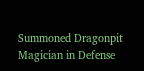Summoned Dragonpit Magician in Defense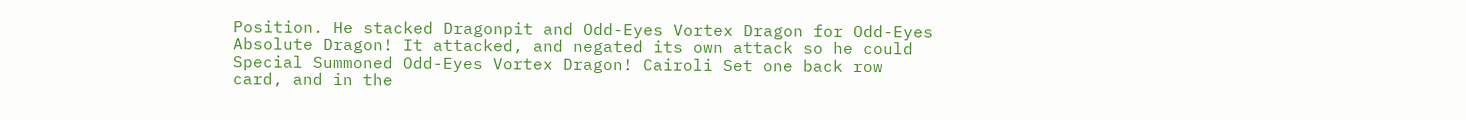Position. He stacked Dragonpit and Odd-Eyes Vortex Dragon for Odd-Eyes Absolute Dragon! It attacked, and negated its own attack so he could Special Summoned Odd-Eyes Vortex Dragon! Cairoli Set one back row card, and in the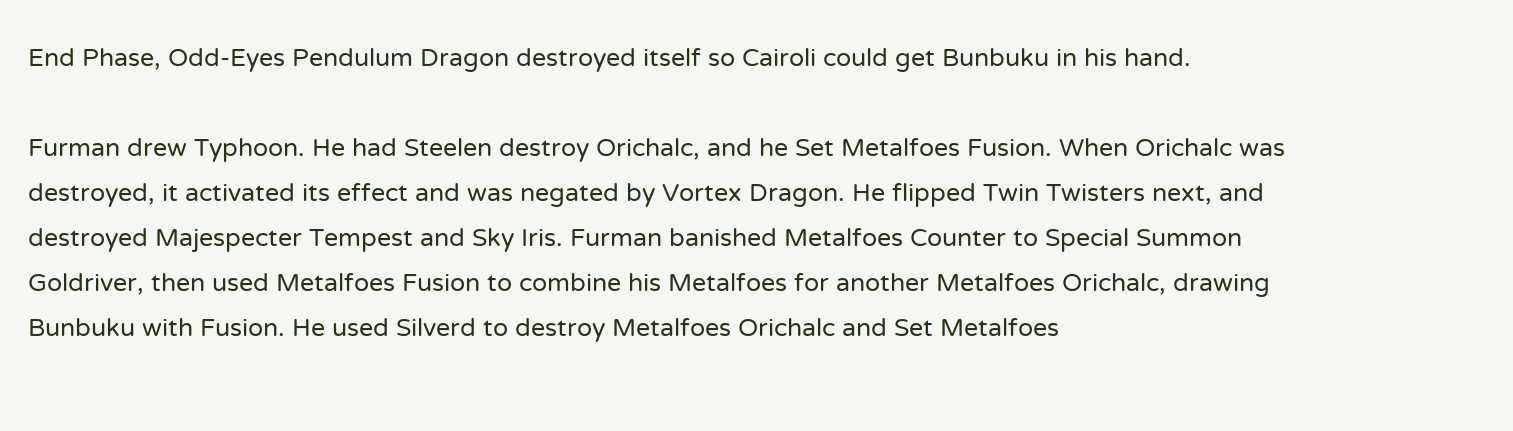End Phase, Odd-Eyes Pendulum Dragon destroyed itself so Cairoli could get Bunbuku in his hand.

Furman drew Typhoon. He had Steelen destroy Orichalc, and he Set Metalfoes Fusion. When Orichalc was destroyed, it activated its effect and was negated by Vortex Dragon. He flipped Twin Twisters next, and destroyed Majespecter Tempest and Sky Iris. Furman banished Metalfoes Counter to Special Summon Goldriver, then used Metalfoes Fusion to combine his Metalfoes for another Metalfoes Orichalc, drawing Bunbuku with Fusion. He used Silverd to destroy Metalfoes Orichalc and Set Metalfoes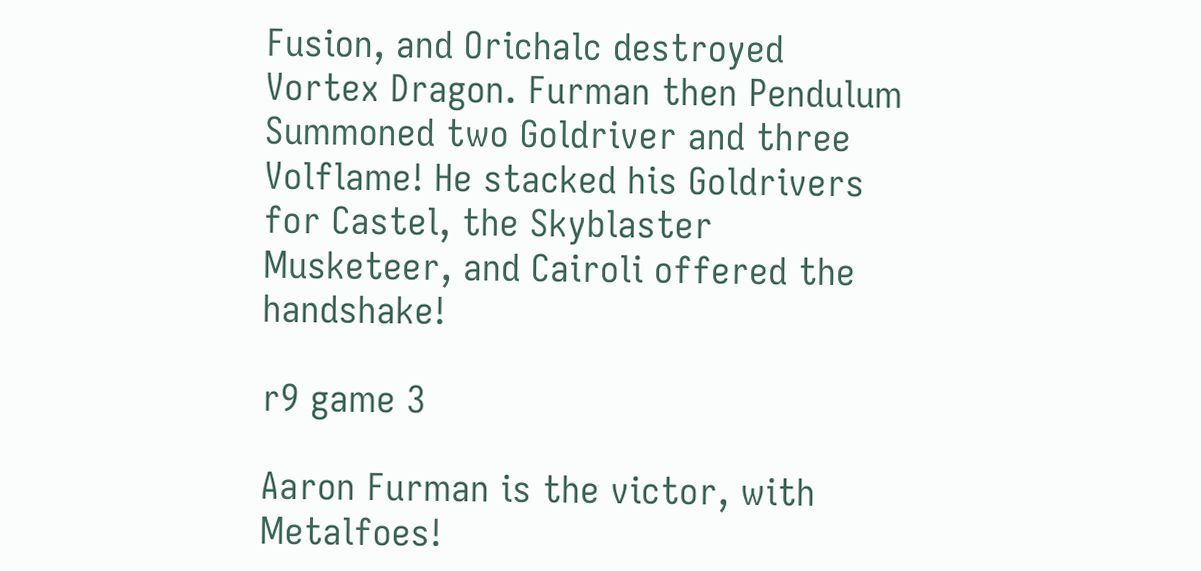Fusion, and Orichalc destroyed Vortex Dragon. Furman then Pendulum Summoned two Goldriver and three Volflame! He stacked his Goldrivers for Castel, the Skyblaster Musketeer, and Cairoli offered the handshake!

r9 game 3

Aaron Furman is the victor, with Metalfoes!